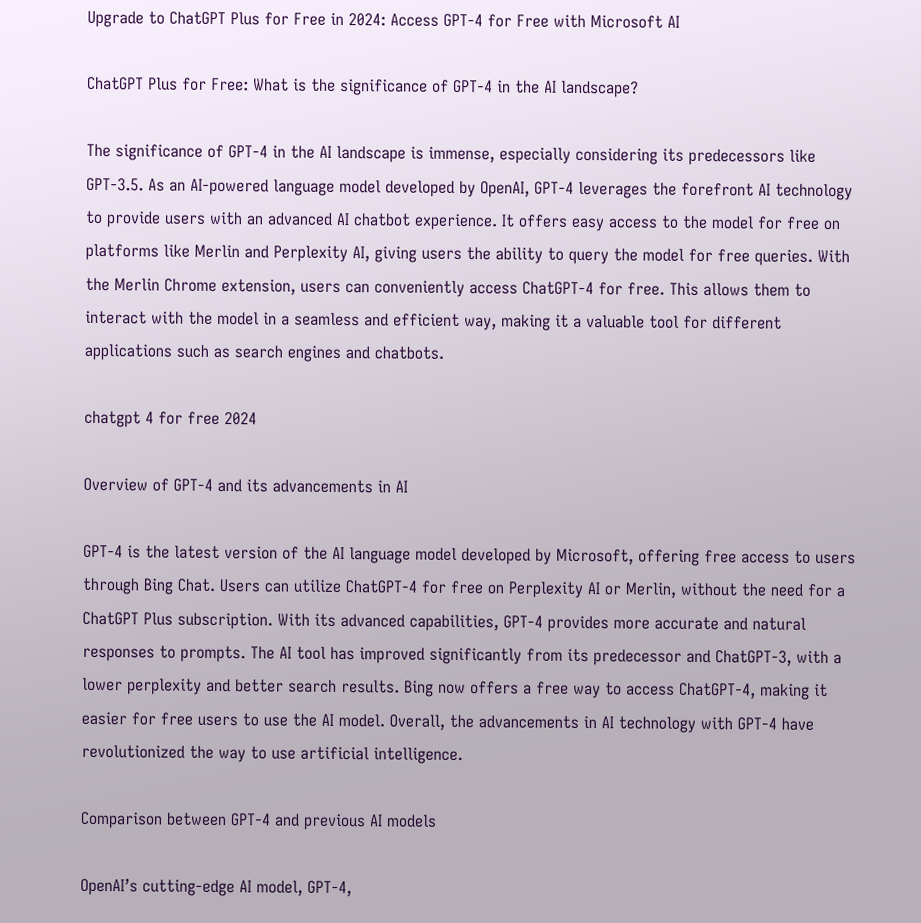Upgrade to ChatGPT Plus for Free in 2024: Access GPT-4 for Free with Microsoft AI

ChatGPT Plus for Free: What is the significance of GPT-4 in the AI landscape?

The significance of GPT-4 in the AI landscape is immense, especially considering its predecessors like GPT-3.5. As an AI-powered language model developed by OpenAI, GPT-4 leverages the forefront AI technology to provide users with an advanced AI chatbot experience. It offers easy access to the model for free on platforms like Merlin and Perplexity AI, giving users the ability to query the model for free queries. With the Merlin Chrome extension, users can conveniently access ChatGPT-4 for free. This allows them to interact with the model in a seamless and efficient way, making it a valuable tool for different applications such as search engines and chatbots.

chatgpt 4 for free 2024

Overview of GPT-4 and its advancements in AI

GPT-4 is the latest version of the AI language model developed by Microsoft, offering free access to users through Bing Chat. Users can utilize ChatGPT-4 for free on Perplexity AI or Merlin, without the need for a ChatGPT Plus subscription. With its advanced capabilities, GPT-4 provides more accurate and natural responses to prompts. The AI tool has improved significantly from its predecessor and ChatGPT-3, with a lower perplexity and better search results. Bing now offers a free way to access ChatGPT-4, making it easier for free users to use the AI model. Overall, the advancements in AI technology with GPT-4 have revolutionized the way to use artificial intelligence.

Comparison between GPT-4 and previous AI models

OpenAI’s cutting-edge AI model, GPT-4,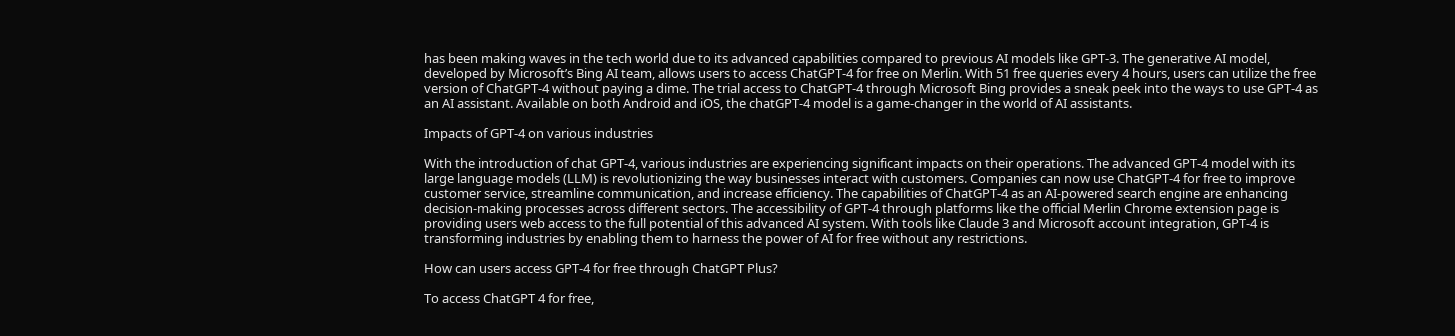has been making waves in the tech world due to its advanced capabilities compared to previous AI models like GPT-3. The generative AI model, developed by Microsoft’s Bing AI team, allows users to access ChatGPT-4 for free on Merlin. With 51 free queries every 4 hours, users can utilize the free version of ChatGPT-4 without paying a dime. The trial access to ChatGPT-4 through Microsoft Bing provides a sneak peek into the ways to use GPT-4 as an AI assistant. Available on both Android and iOS, the chatGPT-4 model is a game-changer in the world of AI assistants.

Impacts of GPT-4 on various industries

With the introduction of chat GPT-4, various industries are experiencing significant impacts on their operations. The advanced GPT-4 model with its large language models (LLM) is revolutionizing the way businesses interact with customers. Companies can now use ChatGPT-4 for free to improve customer service, streamline communication, and increase efficiency. The capabilities of ChatGPT-4 as an AI-powered search engine are enhancing decision-making processes across different sectors. The accessibility of GPT-4 through platforms like the official Merlin Chrome extension page is providing users web access to the full potential of this advanced AI system. With tools like Claude 3 and Microsoft account integration, GPT-4 is transforming industries by enabling them to harness the power of AI for free without any restrictions.

How can users access GPT-4 for free through ChatGPT Plus?

To access ChatGPT 4 for free,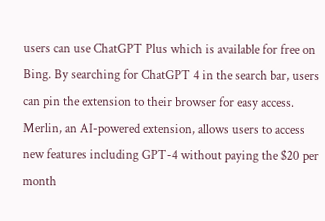users can use ChatGPT Plus which is available for free on Bing. By searching for ChatGPT 4 in the search bar, users can pin the extension to their browser for easy access. Merlin, an AI-powered extension, allows users to access new features including GPT-4 without paying the $20 per month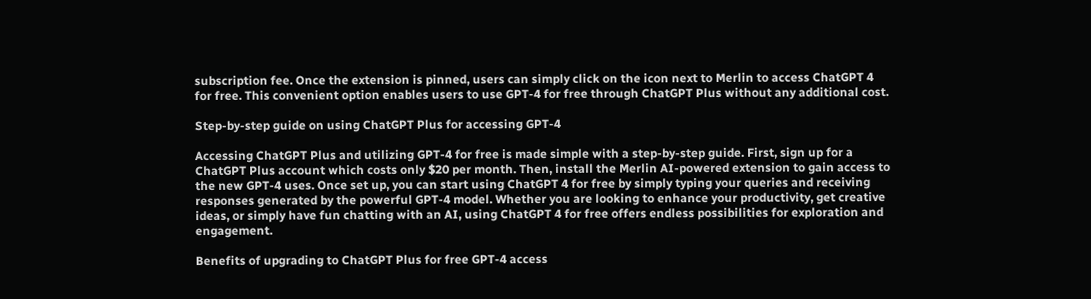subscription fee. Once the extension is pinned, users can simply click on the icon next to Merlin to access ChatGPT 4 for free. This convenient option enables users to use GPT-4 for free through ChatGPT Plus without any additional cost.

Step-by-step guide on using ChatGPT Plus for accessing GPT-4

Accessing ChatGPT Plus and utilizing GPT-4 for free is made simple with a step-by-step guide. First, sign up for a ChatGPT Plus account which costs only $20 per month. Then, install the Merlin AI-powered extension to gain access to the new GPT-4 uses. Once set up, you can start using ChatGPT 4 for free by simply typing your queries and receiving responses generated by the powerful GPT-4 model. Whether you are looking to enhance your productivity, get creative ideas, or simply have fun chatting with an AI, using ChatGPT 4 for free offers endless possibilities for exploration and engagement.

Benefits of upgrading to ChatGPT Plus for free GPT-4 access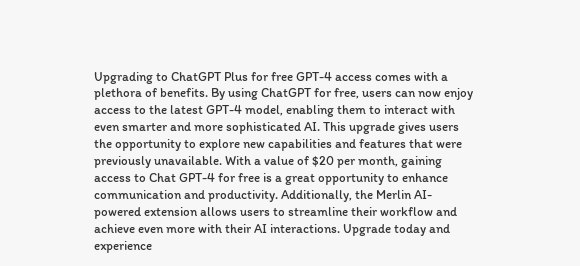Upgrading to ChatGPT Plus for free GPT-4 access comes with a plethora of benefits. By using ChatGPT for free, users can now enjoy access to the latest GPT-4 model, enabling them to interact with even smarter and more sophisticated AI. This upgrade gives users the opportunity to explore new capabilities and features that were previously unavailable. With a value of $20 per month, gaining access to Chat GPT-4 for free is a great opportunity to enhance communication and productivity. Additionally, the Merlin AI-powered extension allows users to streamline their workflow and achieve even more with their AI interactions. Upgrade today and experience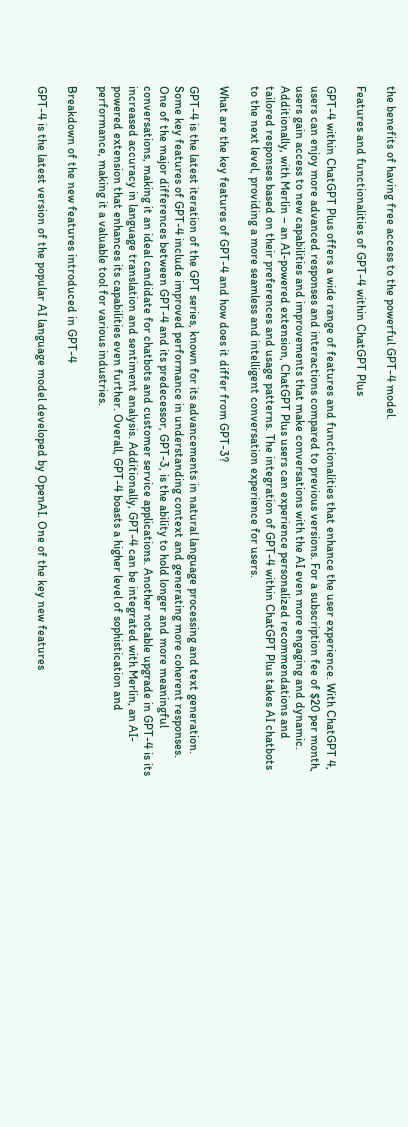the benefits of having free access to the powerful GPT-4 model.

Features and functionalities of GPT-4 within ChatGPT Plus

GPT-4 within ChatGPT Plus offers a wide range of features and functionalities that enhance the user experience. With ChatGPT 4, users can enjoy more advanced responses and interactions compared to previous versions. For a subscription fee of $20 per month, users gain access to new capabilities and improvements that make conversations with the AI even more engaging and dynamic. Additionally, with Merlin – an AI-powered extension, ChatGPT Plus users can experience personalized recommendations and tailored responses based on their preferences and usage patterns. The integration of GPT-4 within ChatGPT Plus takes AI chatbots to the next level, providing a more seamless and intelligent conversation experience for users.

What are the key features of GPT-4 and how does it differ from GPT-3?

GPT-4 is the latest iteration of the GPT series, known for its advancements in natural language processing and text generation. Some key features of GPT-4 include improved performance in understanding context and generating more coherent responses. One of the major differences between GPT-4 and its predecessor, GPT-3, is the ability to hold longer and more meaningful conversations, making it an ideal candidate for chatbots and customer service applications. Another notable upgrade in GPT-4 is its increased accuracy in language translation and sentiment analysis. Additionally, GPT-4 can be integrated with Merlin, an AI-powered extension that enhances its capabilities even further. Overall, GPT-4 boasts a higher level of sophistication and performance, making it a valuable tool for various industries.

Breakdown of the new features introduced in GPT-4

GPT-4 is the latest version of the popular AI language model developed by OpenAI. One of the key new features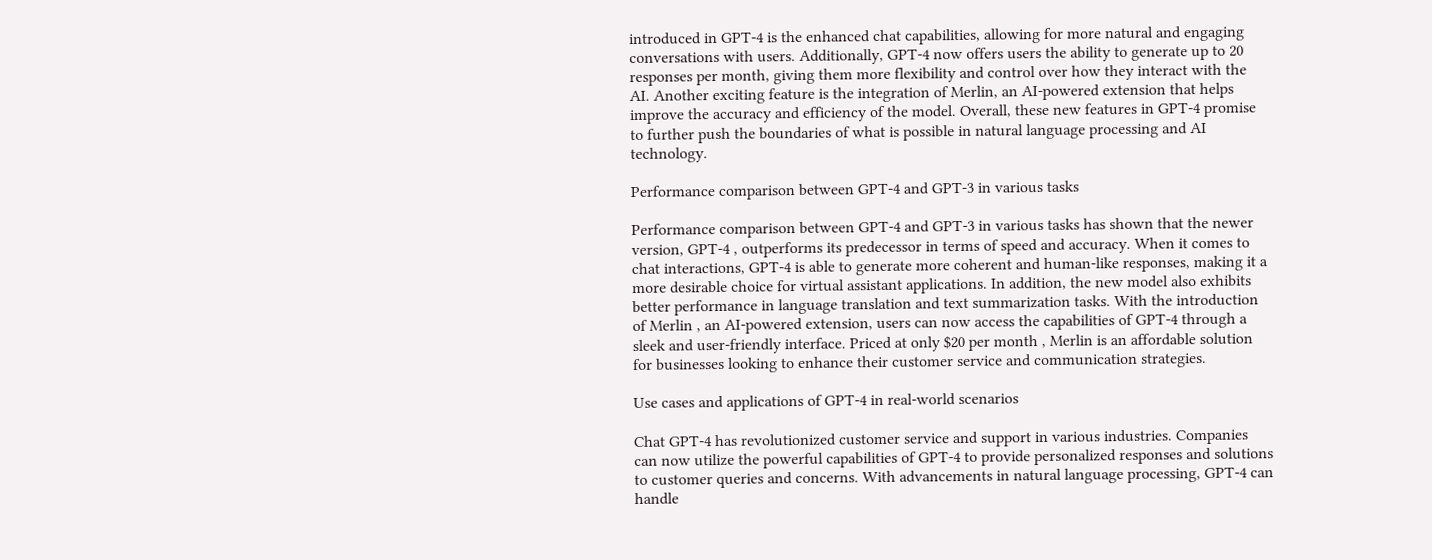introduced in GPT-4 is the enhanced chat capabilities, allowing for more natural and engaging conversations with users. Additionally, GPT-4 now offers users the ability to generate up to 20 responses per month, giving them more flexibility and control over how they interact with the AI. Another exciting feature is the integration of Merlin, an AI-powered extension that helps improve the accuracy and efficiency of the model. Overall, these new features in GPT-4 promise to further push the boundaries of what is possible in natural language processing and AI technology.

Performance comparison between GPT-4 and GPT-3 in various tasks

Performance comparison between GPT-4 and GPT-3 in various tasks has shown that the newer version, GPT-4 , outperforms its predecessor in terms of speed and accuracy. When it comes to chat interactions, GPT-4 is able to generate more coherent and human-like responses, making it a more desirable choice for virtual assistant applications. In addition, the new model also exhibits better performance in language translation and text summarization tasks. With the introduction of Merlin , an AI-powered extension, users can now access the capabilities of GPT-4 through a sleek and user-friendly interface. Priced at only $20 per month , Merlin is an affordable solution for businesses looking to enhance their customer service and communication strategies.

Use cases and applications of GPT-4 in real-world scenarios

Chat GPT-4 has revolutionized customer service and support in various industries. Companies can now utilize the powerful capabilities of GPT-4 to provide personalized responses and solutions to customer queries and concerns. With advancements in natural language processing, GPT-4 can handle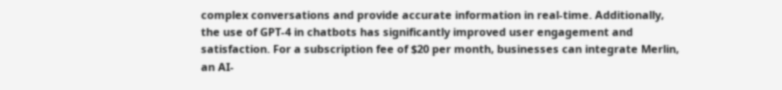complex conversations and provide accurate information in real-time. Additionally, the use of GPT-4 in chatbots has significantly improved user engagement and satisfaction. For a subscription fee of $20 per month, businesses can integrate Merlin, an AI-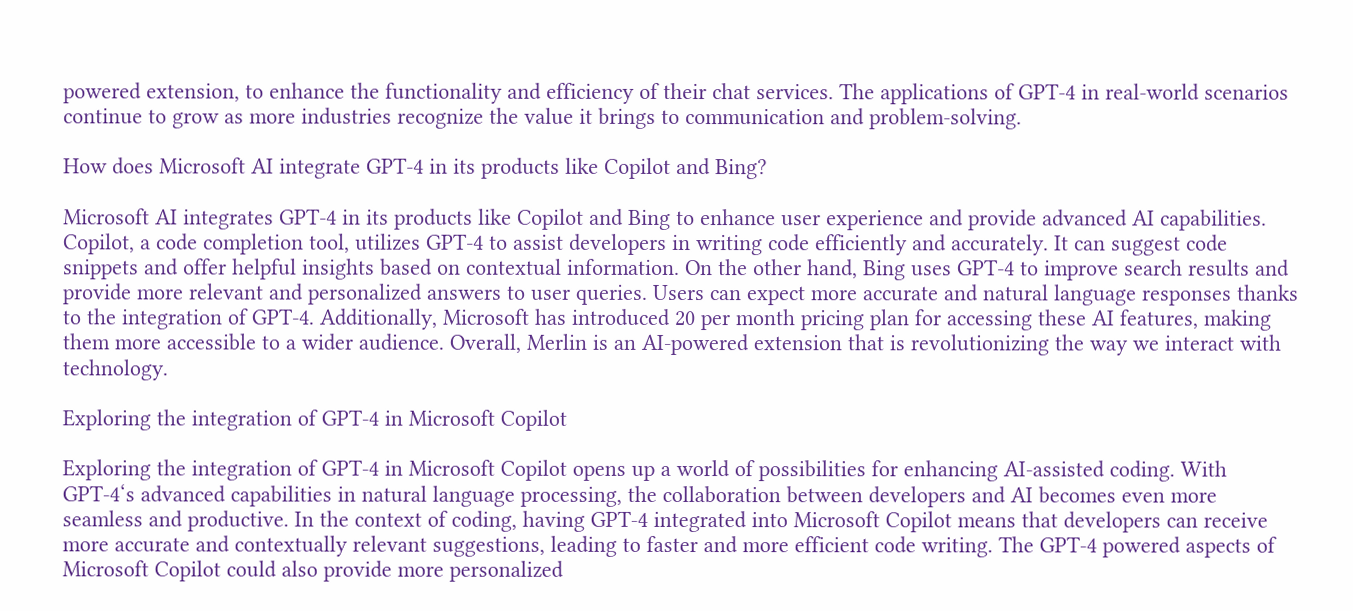powered extension, to enhance the functionality and efficiency of their chat services. The applications of GPT-4 in real-world scenarios continue to grow as more industries recognize the value it brings to communication and problem-solving.

How does Microsoft AI integrate GPT-4 in its products like Copilot and Bing?

Microsoft AI integrates GPT-4 in its products like Copilot and Bing to enhance user experience and provide advanced AI capabilities. Copilot, a code completion tool, utilizes GPT-4 to assist developers in writing code efficiently and accurately. It can suggest code snippets and offer helpful insights based on contextual information. On the other hand, Bing uses GPT-4 to improve search results and provide more relevant and personalized answers to user queries. Users can expect more accurate and natural language responses thanks to the integration of GPT-4. Additionally, Microsoft has introduced 20 per month pricing plan for accessing these AI features, making them more accessible to a wider audience. Overall, Merlin is an AI-powered extension that is revolutionizing the way we interact with technology.

Exploring the integration of GPT-4 in Microsoft Copilot

Exploring the integration of GPT-4 in Microsoft Copilot opens up a world of possibilities for enhancing AI-assisted coding. With GPT-4‘s advanced capabilities in natural language processing, the collaboration between developers and AI becomes even more seamless and productive. In the context of coding, having GPT-4 integrated into Microsoft Copilot means that developers can receive more accurate and contextually relevant suggestions, leading to faster and more efficient code writing. The GPT-4 powered aspects of Microsoft Copilot could also provide more personalized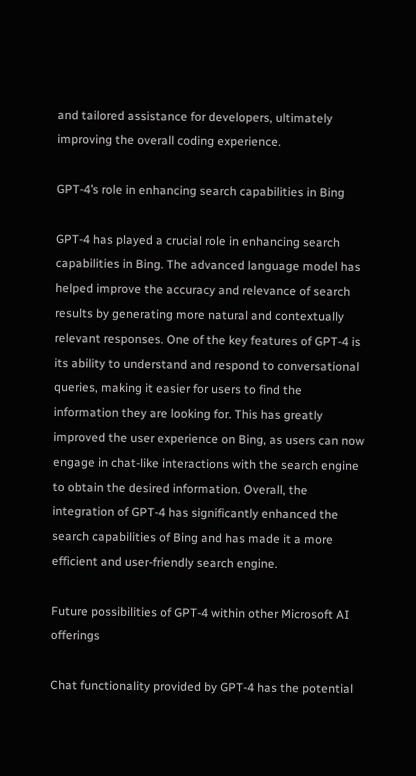and tailored assistance for developers, ultimately improving the overall coding experience.

GPT-4’s role in enhancing search capabilities in Bing

GPT-4 has played a crucial role in enhancing search capabilities in Bing. The advanced language model has helped improve the accuracy and relevance of search results by generating more natural and contextually relevant responses. One of the key features of GPT-4 is its ability to understand and respond to conversational queries, making it easier for users to find the information they are looking for. This has greatly improved the user experience on Bing, as users can now engage in chat-like interactions with the search engine to obtain the desired information. Overall, the integration of GPT-4 has significantly enhanced the search capabilities of Bing and has made it a more efficient and user-friendly search engine.

Future possibilities of GPT-4 within other Microsoft AI offerings

Chat functionality provided by GPT-4 has the potential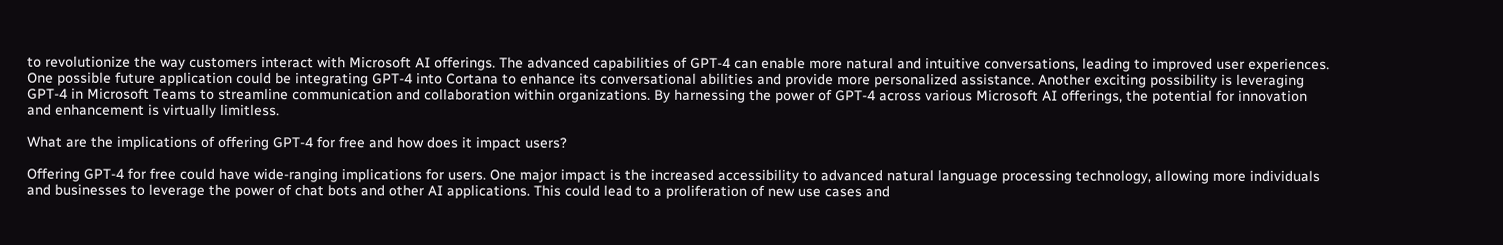to revolutionize the way customers interact with Microsoft AI offerings. The advanced capabilities of GPT-4 can enable more natural and intuitive conversations, leading to improved user experiences. One possible future application could be integrating GPT-4 into Cortana to enhance its conversational abilities and provide more personalized assistance. Another exciting possibility is leveraging GPT-4 in Microsoft Teams to streamline communication and collaboration within organizations. By harnessing the power of GPT-4 across various Microsoft AI offerings, the potential for innovation and enhancement is virtually limitless.

What are the implications of offering GPT-4 for free and how does it impact users?

Offering GPT-4 for free could have wide-ranging implications for users. One major impact is the increased accessibility to advanced natural language processing technology, allowing more individuals and businesses to leverage the power of chat bots and other AI applications. This could lead to a proliferation of new use cases and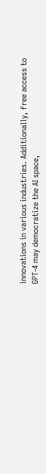innovations in various industries. Additionally, free access to GPT-4 may democratize the AI space,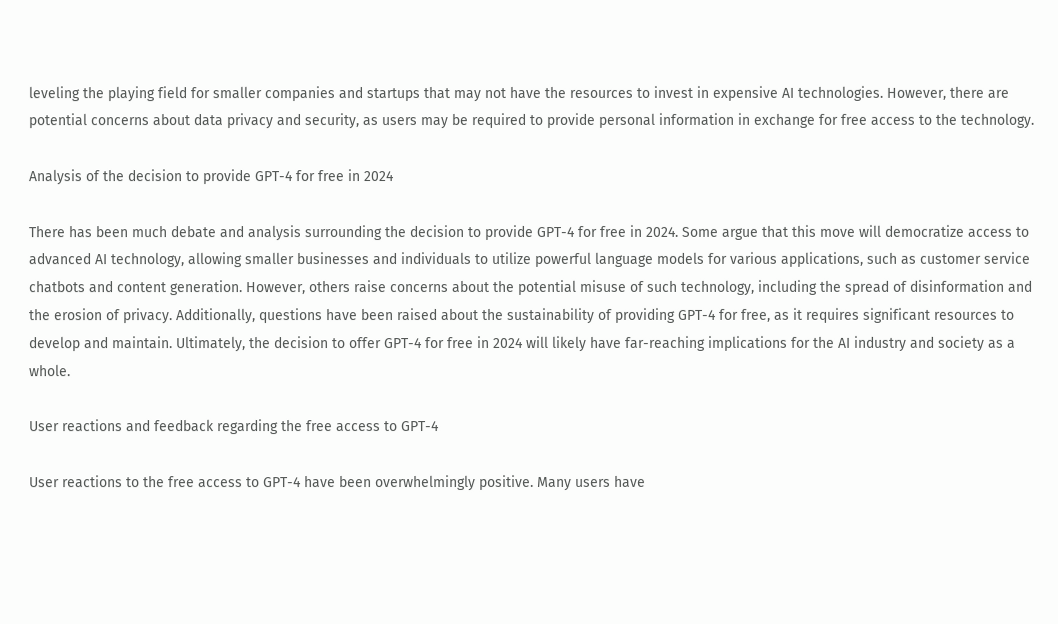leveling the playing field for smaller companies and startups that may not have the resources to invest in expensive AI technologies. However, there are potential concerns about data privacy and security, as users may be required to provide personal information in exchange for free access to the technology.

Analysis of the decision to provide GPT-4 for free in 2024

There has been much debate and analysis surrounding the decision to provide GPT-4 for free in 2024. Some argue that this move will democratize access to advanced AI technology, allowing smaller businesses and individuals to utilize powerful language models for various applications, such as customer service chatbots and content generation. However, others raise concerns about the potential misuse of such technology, including the spread of disinformation and the erosion of privacy. Additionally, questions have been raised about the sustainability of providing GPT-4 for free, as it requires significant resources to develop and maintain. Ultimately, the decision to offer GPT-4 for free in 2024 will likely have far-reaching implications for the AI industry and society as a whole.

User reactions and feedback regarding the free access to GPT-4

User reactions to the free access to GPT-4 have been overwhelmingly positive. Many users have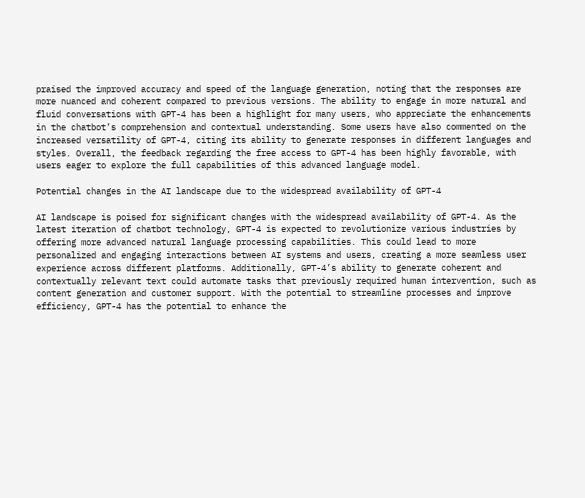praised the improved accuracy and speed of the language generation, noting that the responses are more nuanced and coherent compared to previous versions. The ability to engage in more natural and fluid conversations with GPT-4 has been a highlight for many users, who appreciate the enhancements in the chatbot’s comprehension and contextual understanding. Some users have also commented on the increased versatility of GPT-4, citing its ability to generate responses in different languages and styles. Overall, the feedback regarding the free access to GPT-4 has been highly favorable, with users eager to explore the full capabilities of this advanced language model.

Potential changes in the AI landscape due to the widespread availability of GPT-4

AI landscape is poised for significant changes with the widespread availability of GPT-4. As the latest iteration of chatbot technology, GPT-4 is expected to revolutionize various industries by offering more advanced natural language processing capabilities. This could lead to more personalized and engaging interactions between AI systems and users, creating a more seamless user experience across different platforms. Additionally, GPT-4’s ability to generate coherent and contextually relevant text could automate tasks that previously required human intervention, such as content generation and customer support. With the potential to streamline processes and improve efficiency, GPT-4 has the potential to enhance the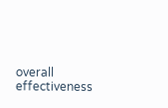overall effectiveness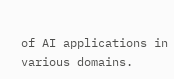of AI applications in various domains.